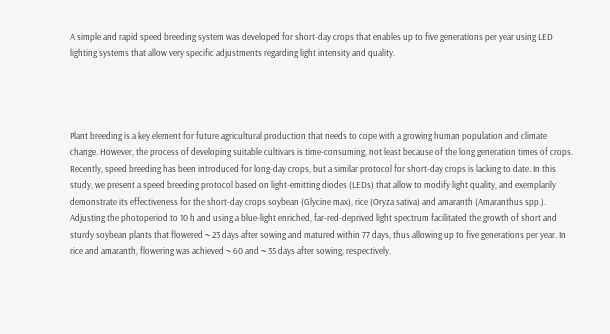A simple and rapid speed breeding system was developed for short-day crops that enables up to five generations per year using LED lighting systems that allow very specific adjustments regarding light intensity and quality.




Plant breeding is a key element for future agricultural production that needs to cope with a growing human population and climate change. However, the process of developing suitable cultivars is time-consuming, not least because of the long generation times of crops. Recently, speed breeding has been introduced for long-day crops, but a similar protocol for short-day crops is lacking to date. In this study, we present a speed breeding protocol based on light-emitting diodes (LEDs) that allow to modify light quality, and exemplarily demonstrate its effectiveness for the short-day crops soybean (Glycine max), rice (Oryza sativa) and amaranth (Amaranthus spp.). Adjusting the photoperiod to 10 h and using a blue-light enriched, far-red-deprived light spectrum facilitated the growth of short and sturdy soybean plants that flowered ~ 23 days after sowing and matured within 77 days, thus allowing up to five generations per year. In rice and amaranth, flowering was achieved ~ 60 and ~ 35 days after sowing, respectively.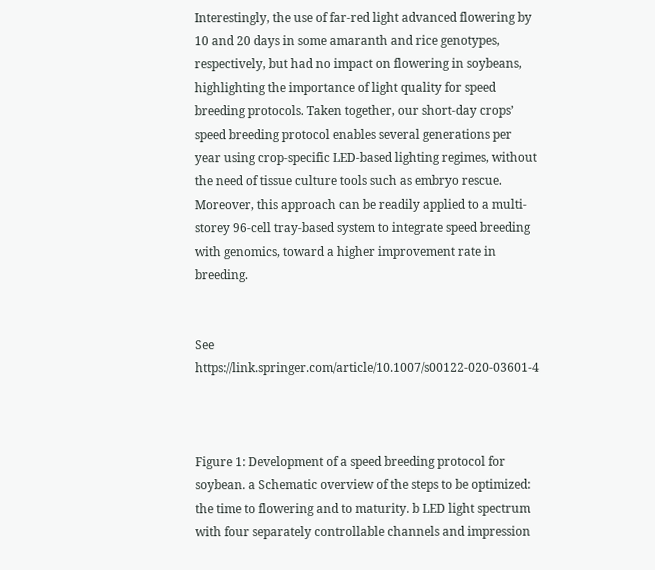Interestingly, the use of far-red light advanced flowering by 10 and 20 days in some amaranth and rice genotypes, respectively, but had no impact on flowering in soybeans, highlighting the importance of light quality for speed breeding protocols. Taken together, our short-day crops’ speed breeding protocol enables several generations per year using crop-specific LED-based lighting regimes, without the need of tissue culture tools such as embryo rescue. Moreover, this approach can be readily applied to a multi-storey 96-cell tray-based system to integrate speed breeding with genomics, toward a higher improvement rate in breeding.


See https://link.springer.com/article/10.1007/s00122-020-03601-4



Figure 1: Development of a speed breeding protocol for soybean. a Schematic overview of the steps to be optimized: the time to flowering and to maturity. b LED light spectrum with four separately controllable channels and impression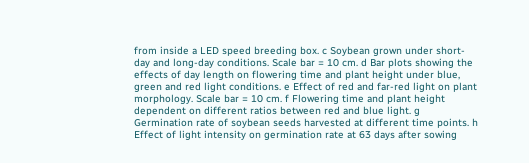from inside a LED speed breeding box. c Soybean grown under short-day and long-day conditions. Scale bar = 10 cm. d Bar plots showing the effects of day length on flowering time and plant height under blue, green and red light conditions. e Effect of red and far-red light on plant morphology. Scale bar = 10 cm. f Flowering time and plant height dependent on different ratios between red and blue light. g Germination rate of soybean seeds harvested at different time points. h Effect of light intensity on germination rate at 63 days after sowing